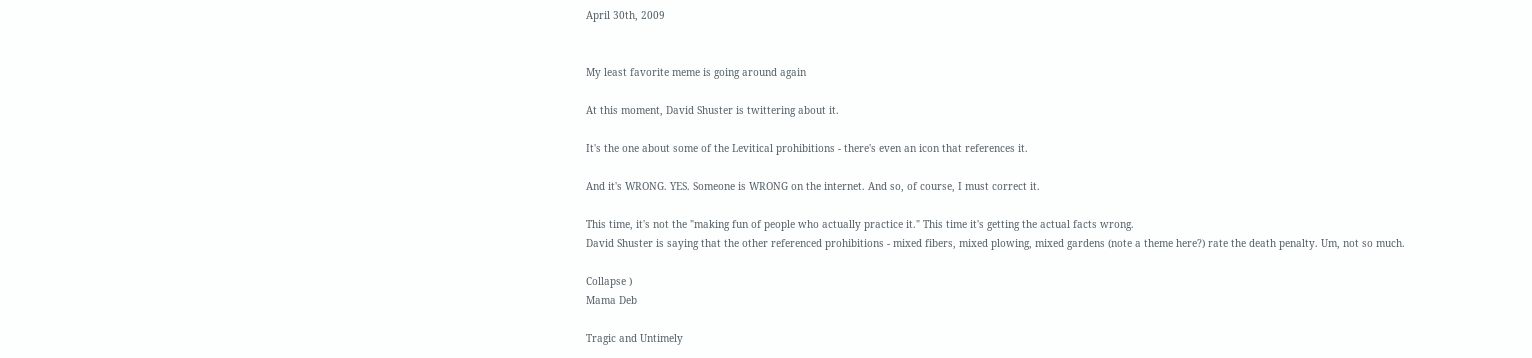April 30th, 2009


My least favorite meme is going around again

At this moment, David Shuster is twittering about it.

It's the one about some of the Levitical prohibitions - there's even an icon that references it.

And it's WRONG. YES. Someone is WRONG on the internet. And so, of course, I must correct it.

This time, it's not the "making fun of people who actually practice it." This time it's getting the actual facts wrong.
David Shuster is saying that the other referenced prohibitions - mixed fibers, mixed plowing, mixed gardens (note a theme here?) rate the death penalty. Um, not so much.

Collapse )
Mama Deb

Tragic and Untimely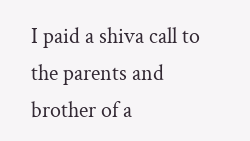I paid a shiva call to the parents and brother of a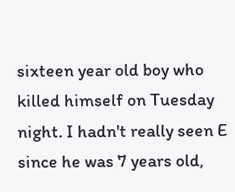sixteen year old boy who killed himself on Tuesday night. I hadn't really seen E since he was 7 years old,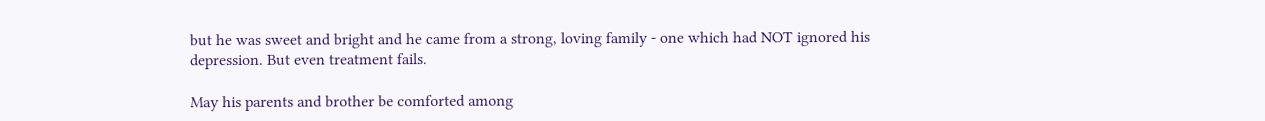but he was sweet and bright and he came from a strong, loving family - one which had NOT ignored his depression. But even treatment fails.

May his parents and brother be comforted among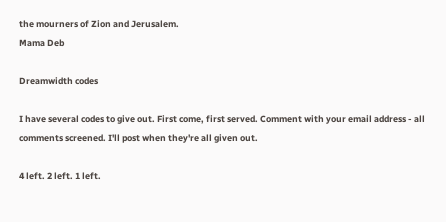the mourners of Zion and Jerusalem.
Mama Deb

Dreamwidth codes

I have several codes to give out. First come, first served. Comment with your email address - all comments screened. I'll post when they're all given out.

4 left. 2 left. 1 left.